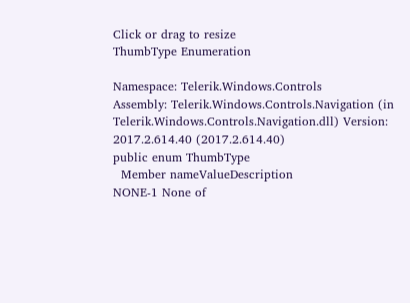Click or drag to resize
ThumbType Enumeration

Namespace: Telerik.Windows.Controls
Assembly: Telerik.Windows.Controls.Navigation (in Telerik.Windows.Controls.Navigation.dll) Version: 2017.2.614.40 (2017.2.614.40)
public enum ThumbType
  Member nameValueDescription
NONE-1 None of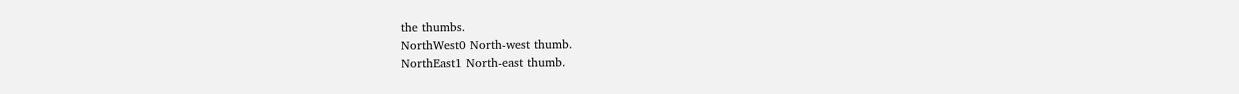the thumbs.
NorthWest0 North-west thumb.
NorthEast1 North-east thumb.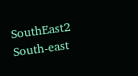SouthEast2 South-east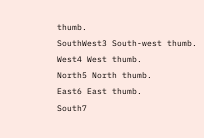thumb.
SouthWest3 South-west thumb.
West4 West thumb.
North5 North thumb.
East6 East thumb.
South7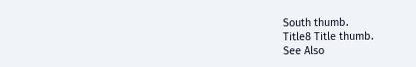South thumb.
Title8 Title thumb.
See Also